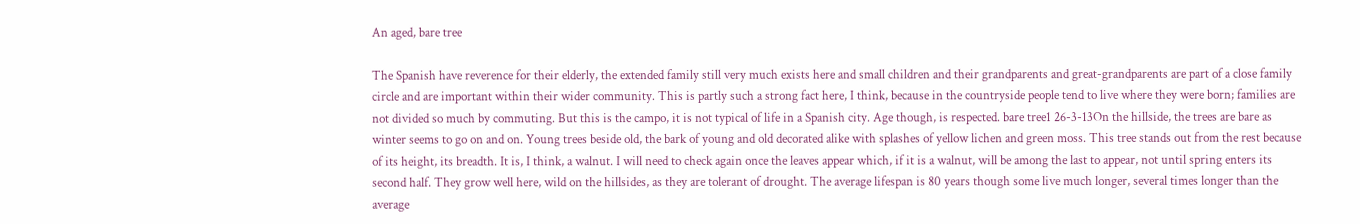An aged, bare tree

The Spanish have reverence for their elderly, the extended family still very much exists here and small children and their grandparents and great-grandparents are part of a close family circle and are important within their wider community. This is partly such a strong fact here, I think, because in the countryside people tend to live where they were born; families are not divided so much by commuting. But this is the campo, it is not typical of life in a Spanish city. Age though, is respected. bare tree1 26-3-13On the hillside, the trees are bare as winter seems to go on and on. Young trees beside old, the bark of young and old decorated alike with splashes of yellow lichen and green moss. This tree stands out from the rest because of its height, its breadth. It is, I think, a walnut. I will need to check again once the leaves appear which, if it is a walnut, will be among the last to appear, not until spring enters its second half. They grow well here, wild on the hillsides, as they are tolerant of drought. The average lifespan is 80 years though some live much longer, several times longer than the average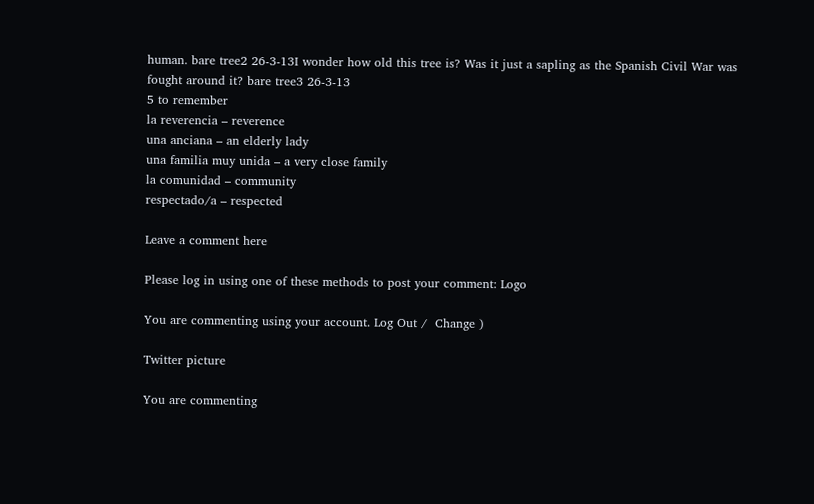human. bare tree2 26-3-13I wonder how old this tree is? Was it just a sapling as the Spanish Civil War was fought around it? bare tree3 26-3-13
5 to remember
la reverencia – reverence
una anciana – an elderly lady
una familia muy unida – a very close family
la comunidad – community
respectado/a – respected

Leave a comment here

Please log in using one of these methods to post your comment: Logo

You are commenting using your account. Log Out /  Change )

Twitter picture

You are commenting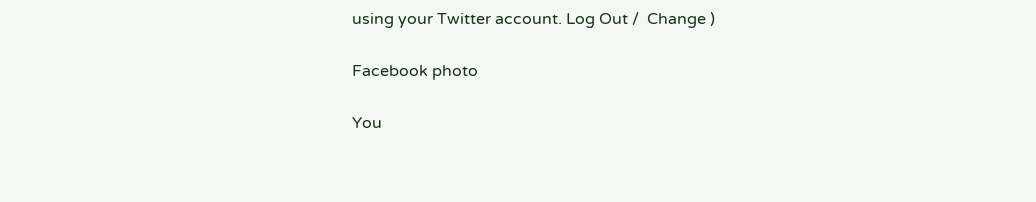using your Twitter account. Log Out /  Change )

Facebook photo

You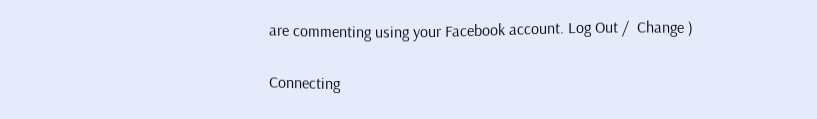are commenting using your Facebook account. Log Out /  Change )

Connecting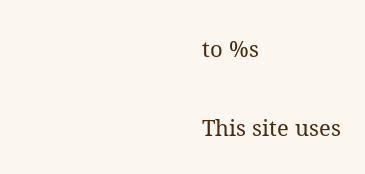to %s

This site uses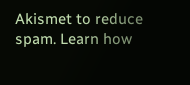Akismet to reduce spam. Learn how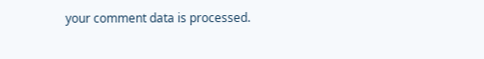your comment data is processed.